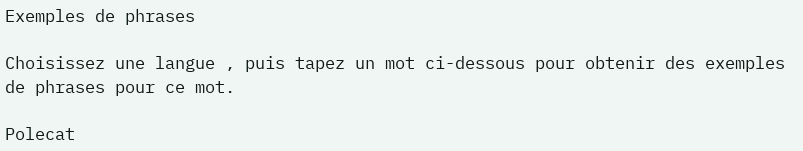Exemples de phrases

Choisissez une langue , puis tapez un mot ci-dessous pour obtenir des exemples de phrases pour ce mot.

Polecat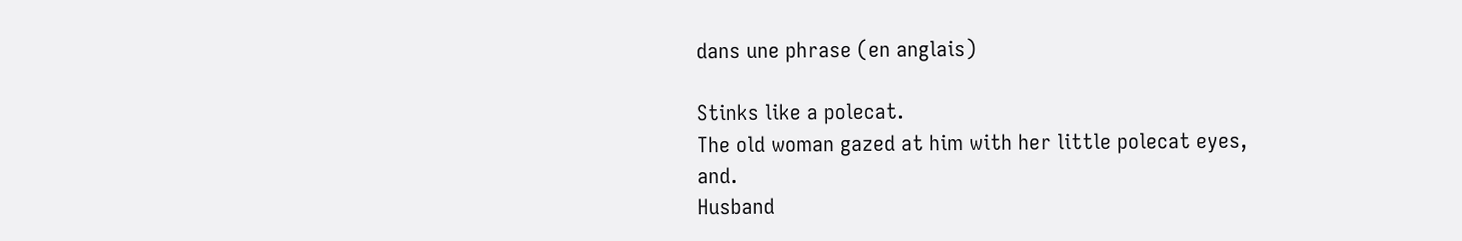dans une phrase (en anglais)

Stinks like a polecat.
The old woman gazed at him with her little polecat eyes, and.
Husband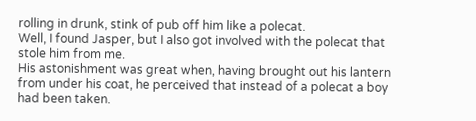rolling in drunk, stink of pub off him like a polecat.
Well, I found Jasper, but I also got involved with the polecat that stole him from me.
His astonishment was great when, having brought out his lantern from under his coat, he perceived that instead of a polecat a boy had been taken.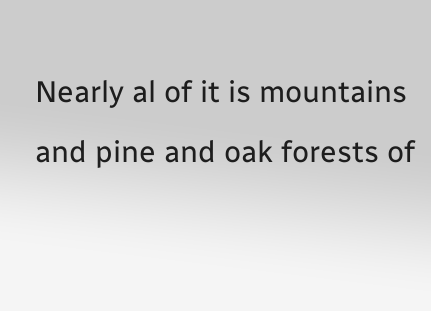Nearly al of it is mountains and pine and oak forests of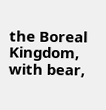the Boreal Kingdom, with bear,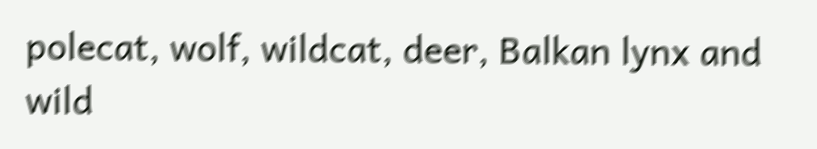polecat, wolf, wildcat, deer, Balkan lynx and wild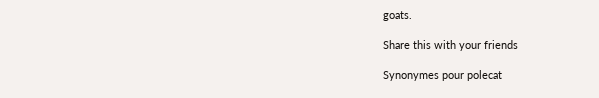goats.

Share this with your friends

Synonymes pour polecat